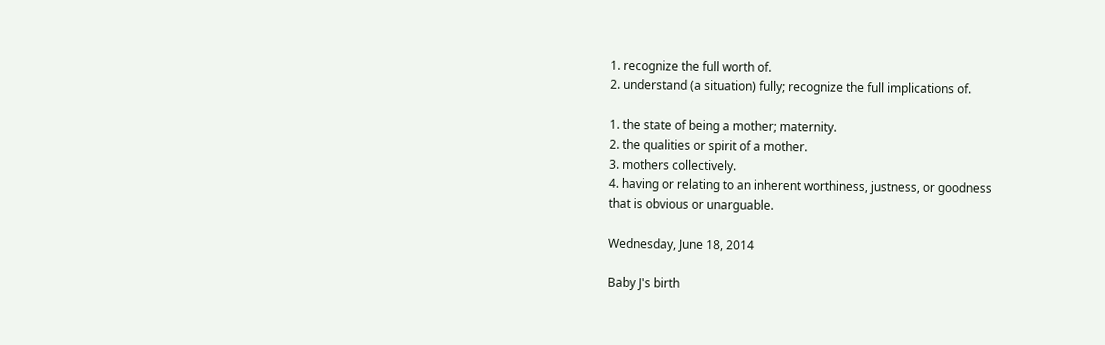1. recognize the full worth of.
2. understand (a situation) fully; recognize the full implications of.

1. the state of being a mother; maternity.
2. the qualities or spirit of a mother.
3. mothers collectively.
4. having or relating to an inherent worthiness, justness, or goodness
that is obvious or unarguable.

Wednesday, June 18, 2014

Baby J's birth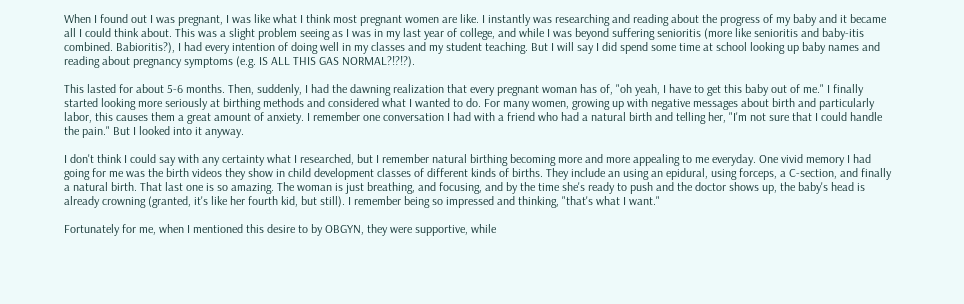When I found out I was pregnant, I was like what I think most pregnant women are like. I instantly was researching and reading about the progress of my baby and it became all I could think about. This was a slight problem seeing as I was in my last year of college, and while I was beyond suffering senioritis (more like senioritis and baby-itis combined. Babioritis?), I had every intention of doing well in my classes and my student teaching. But I will say I did spend some time at school looking up baby names and reading about pregnancy symptoms (e.g. IS ALL THIS GAS NORMAL?!?!?).

This lasted for about 5-6 months. Then, suddenly, I had the dawning realization that every pregnant woman has of, "oh yeah, I have to get this baby out of me." I finally started looking more seriously at birthing methods and considered what I wanted to do. For many women, growing up with negative messages about birth and particularly labor, this causes them a great amount of anxiety. I remember one conversation I had with a friend who had a natural birth and telling her, "I'm not sure that I could handle the pain." But I looked into it anyway.

I don't think I could say with any certainty what I researched, but I remember natural birthing becoming more and more appealing to me everyday. One vivid memory I had going for me was the birth videos they show in child development classes of different kinds of births. They include an using an epidural, using forceps, a C-section, and finally a natural birth. That last one is so amazing. The woman is just breathing, and focusing, and by the time she's ready to push and the doctor shows up, the baby's head is already crowning (granted, it's like her fourth kid, but still). I remember being so impressed and thinking, "that's what I want."

Fortunately for me, when I mentioned this desire to by OBGYN, they were supportive, while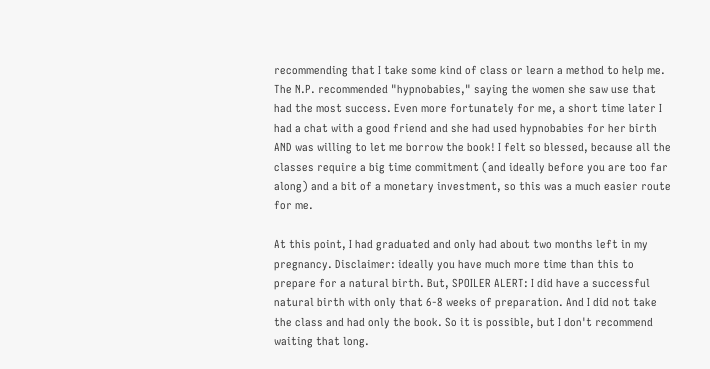recommending that I take some kind of class or learn a method to help me. The N.P. recommended "hypnobabies," saying the women she saw use that had the most success. Even more fortunately for me, a short time later I had a chat with a good friend and she had used hypnobabies for her birth AND was willing to let me borrow the book! I felt so blessed, because all the classes require a big time commitment (and ideally before you are too far along) and a bit of a monetary investment, so this was a much easier route for me.

At this point, I had graduated and only had about two months left in my pregnancy. Disclaimer: ideally you have much more time than this to prepare for a natural birth. But, SPOILER ALERT: I did have a successful natural birth with only that 6-8 weeks of preparation. And I did not take the class and had only the book. So it is possible, but I don't recommend waiting that long.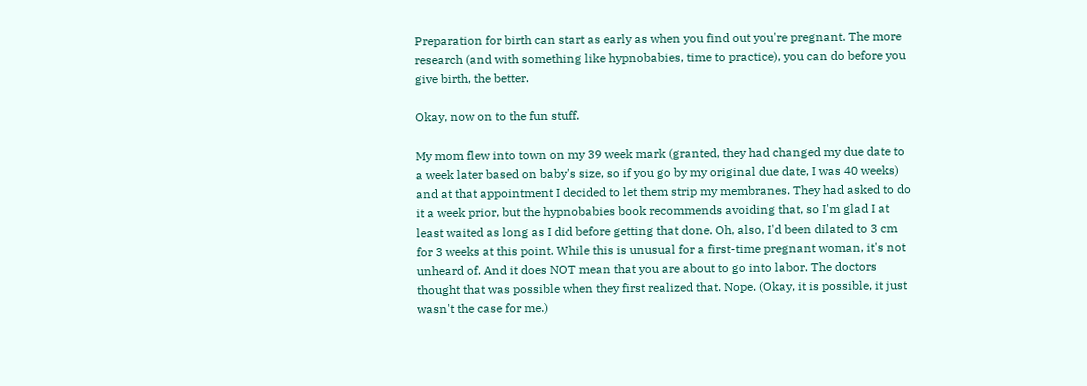Preparation for birth can start as early as when you find out you're pregnant. The more research (and with something like hypnobabies, time to practice), you can do before you give birth, the better.

Okay, now on to the fun stuff.

My mom flew into town on my 39 week mark (granted, they had changed my due date to a week later based on baby's size, so if you go by my original due date, I was 40 weeks) and at that appointment I decided to let them strip my membranes. They had asked to do it a week prior, but the hypnobabies book recommends avoiding that, so I'm glad I at least waited as long as I did before getting that done. Oh, also, I'd been dilated to 3 cm for 3 weeks at this point. While this is unusual for a first-time pregnant woman, it's not unheard of. And it does NOT mean that you are about to go into labor. The doctors thought that was possible when they first realized that. Nope. (Okay, it is possible, it just wasn't the case for me.)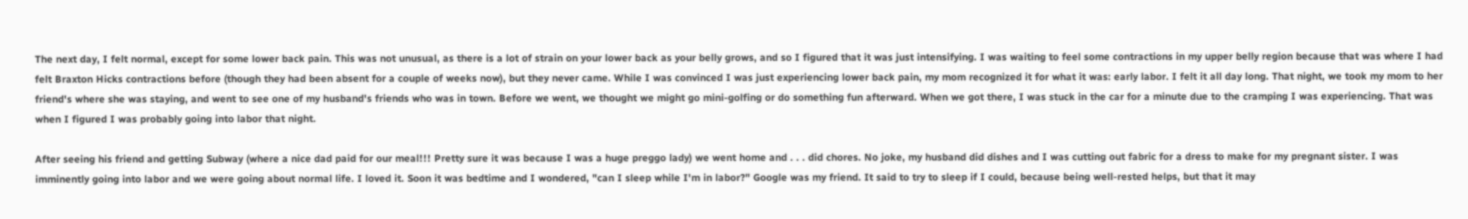The next day, I felt normal, except for some lower back pain. This was not unusual, as there is a lot of strain on your lower back as your belly grows, and so I figured that it was just intensifying. I was waiting to feel some contractions in my upper belly region because that was where I had felt Braxton Hicks contractions before (though they had been absent for a couple of weeks now), but they never came. While I was convinced I was just experiencing lower back pain, my mom recognized it for what it was: early labor. I felt it all day long. That night, we took my mom to her friend's where she was staying, and went to see one of my husband's friends who was in town. Before we went, we thought we might go mini-golfing or do something fun afterward. When we got there, I was stuck in the car for a minute due to the cramping I was experiencing. That was when I figured I was probably going into labor that night.

After seeing his friend and getting Subway (where a nice dad paid for our meal!!! Pretty sure it was because I was a huge preggo lady) we went home and . . . did chores. No joke, my husband did dishes and I was cutting out fabric for a dress to make for my pregnant sister. I was imminently going into labor and we were going about normal life. I loved it. Soon it was bedtime and I wondered, "can I sleep while I'm in labor?" Google was my friend. It said to try to sleep if I could, because being well-rested helps, but that it may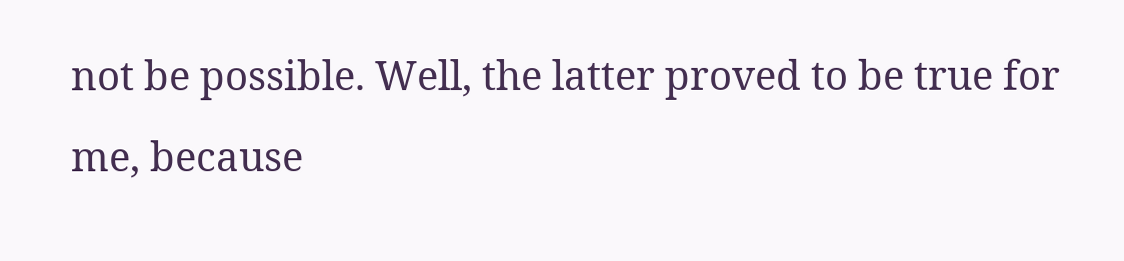not be possible. Well, the latter proved to be true for me, because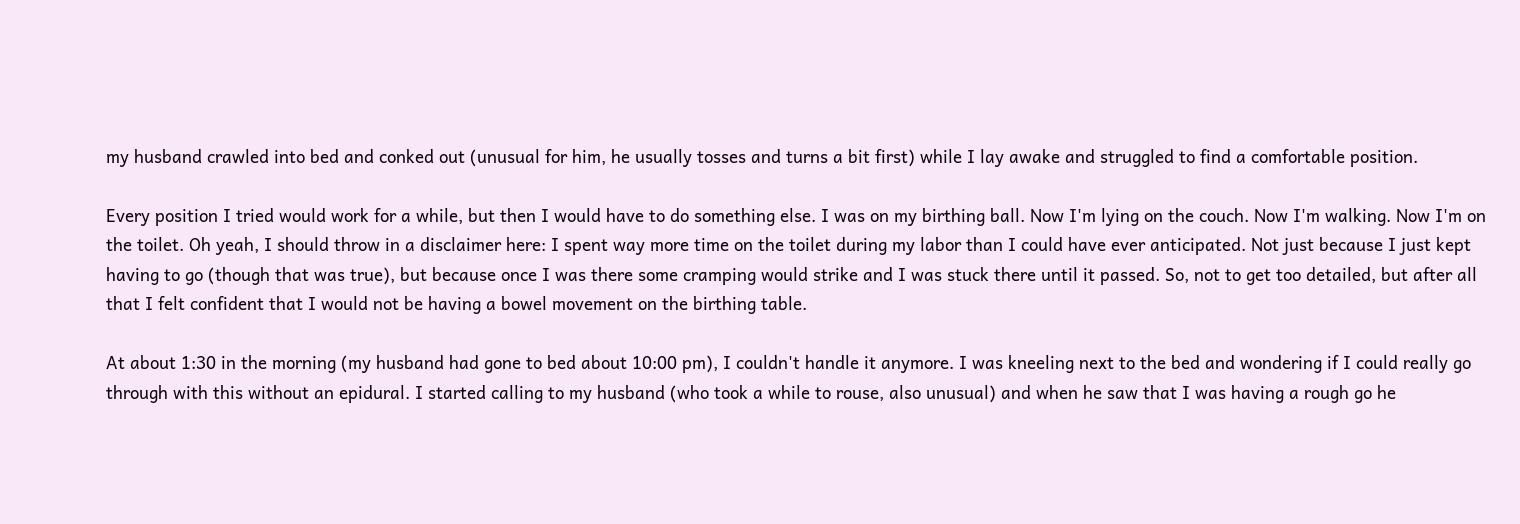my husband crawled into bed and conked out (unusual for him, he usually tosses and turns a bit first) while I lay awake and struggled to find a comfortable position.

Every position I tried would work for a while, but then I would have to do something else. I was on my birthing ball. Now I'm lying on the couch. Now I'm walking. Now I'm on the toilet. Oh yeah, I should throw in a disclaimer here: I spent way more time on the toilet during my labor than I could have ever anticipated. Not just because I just kept having to go (though that was true), but because once I was there some cramping would strike and I was stuck there until it passed. So, not to get too detailed, but after all that I felt confident that I would not be having a bowel movement on the birthing table.

At about 1:30 in the morning (my husband had gone to bed about 10:00 pm), I couldn't handle it anymore. I was kneeling next to the bed and wondering if I could really go through with this without an epidural. I started calling to my husband (who took a while to rouse, also unusual) and when he saw that I was having a rough go he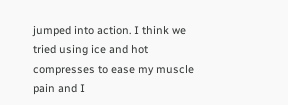jumped into action. I think we tried using ice and hot compresses to ease my muscle pain and I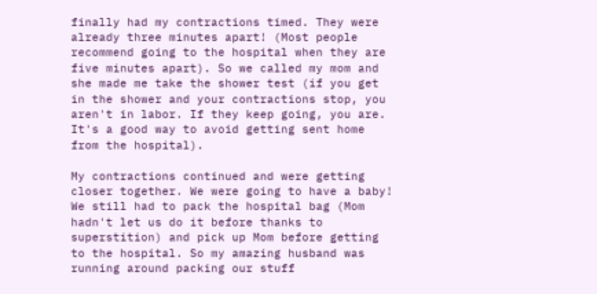finally had my contractions timed. They were already three minutes apart! (Most people recommend going to the hospital when they are five minutes apart). So we called my mom and she made me take the shower test (if you get in the shower and your contractions stop, you aren't in labor. If they keep going, you are. It's a good way to avoid getting sent home from the hospital).

My contractions continued and were getting closer together. We were going to have a baby! We still had to pack the hospital bag (Mom hadn't let us do it before thanks to superstition) and pick up Mom before getting to the hospital. So my amazing husband was running around packing our stuff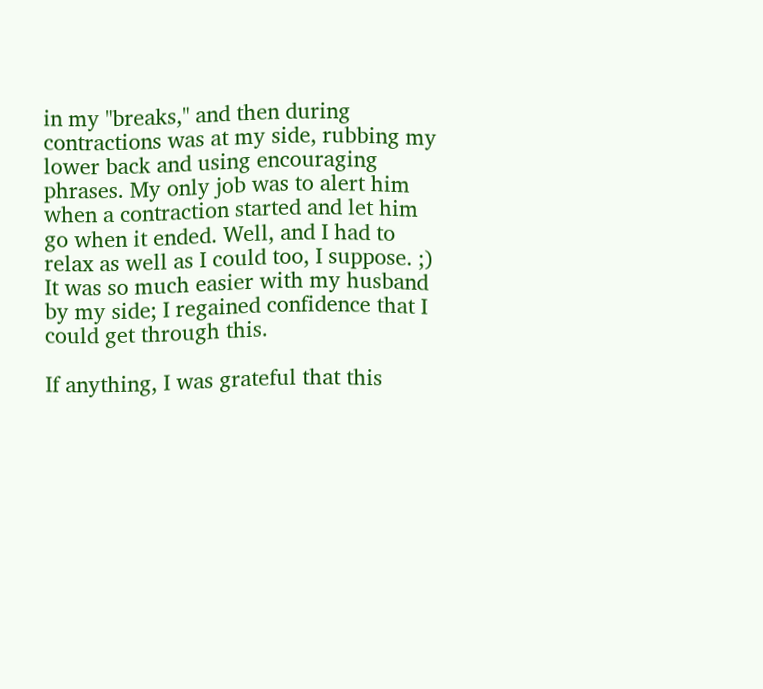in my "breaks," and then during contractions was at my side, rubbing my lower back and using encouraging phrases. My only job was to alert him when a contraction started and let him go when it ended. Well, and I had to relax as well as I could too, I suppose. ;) It was so much easier with my husband by my side; I regained confidence that I could get through this.

If anything, I was grateful that this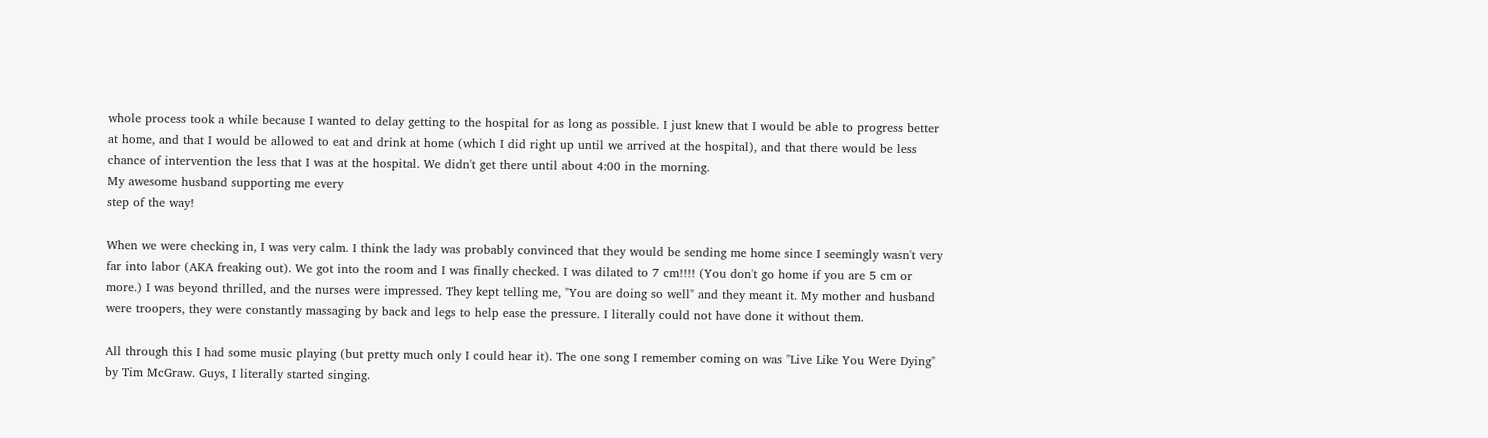whole process took a while because I wanted to delay getting to the hospital for as long as possible. I just knew that I would be able to progress better at home, and that I would be allowed to eat and drink at home (which I did right up until we arrived at the hospital), and that there would be less chance of intervention the less that I was at the hospital. We didn't get there until about 4:00 in the morning.
My awesome husband supporting me every
step of the way!

When we were checking in, I was very calm. I think the lady was probably convinced that they would be sending me home since I seemingly wasn't very far into labor (AKA freaking out). We got into the room and I was finally checked. I was dilated to 7 cm!!!! (You don't go home if you are 5 cm or more.) I was beyond thrilled, and the nurses were impressed. They kept telling me, "You are doing so well" and they meant it. My mother and husband were troopers, they were constantly massaging by back and legs to help ease the pressure. I literally could not have done it without them.

All through this I had some music playing (but pretty much only I could hear it). The one song I remember coming on was "Live Like You Were Dying" by Tim McGraw. Guys, I literally started singing.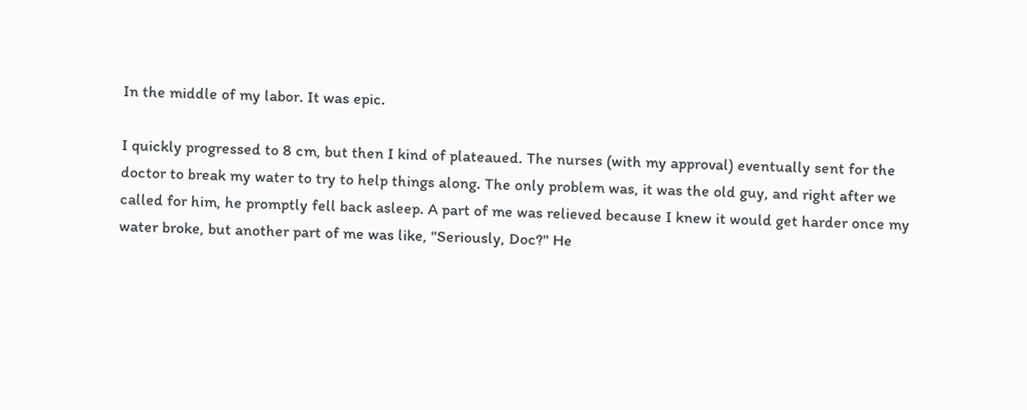In the middle of my labor. It was epic.

I quickly progressed to 8 cm, but then I kind of plateaued. The nurses (with my approval) eventually sent for the doctor to break my water to try to help things along. The only problem was, it was the old guy, and right after we called for him, he promptly fell back asleep. A part of me was relieved because I knew it would get harder once my water broke, but another part of me was like, "Seriously, Doc?" He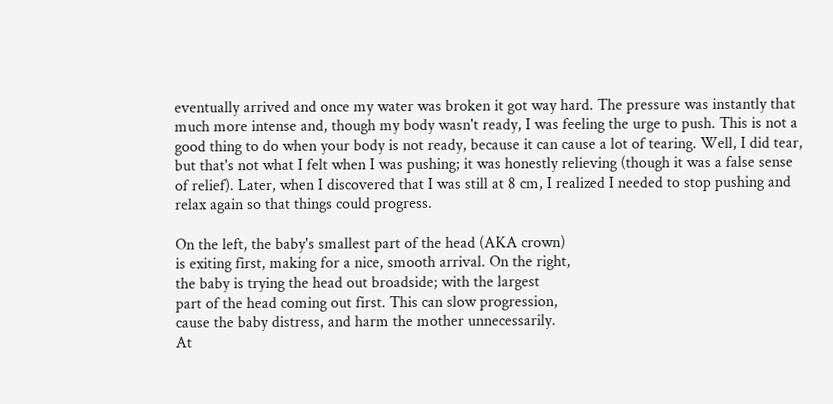eventually arrived and once my water was broken it got way hard. The pressure was instantly that much more intense and, though my body wasn't ready, I was feeling the urge to push. This is not a good thing to do when your body is not ready, because it can cause a lot of tearing. Well, I did tear, but that's not what I felt when I was pushing; it was honestly relieving (though it was a false sense of relief). Later, when I discovered that I was still at 8 cm, I realized I needed to stop pushing and relax again so that things could progress.

On the left, the baby's smallest part of the head (AKA crown)
is exiting first, making for a nice, smooth arrival. On the right,
the baby is trying the head out broadside; with the largest
part of the head coming out first. This can slow progression,
cause the baby distress, and harm the mother unnecessarily.
At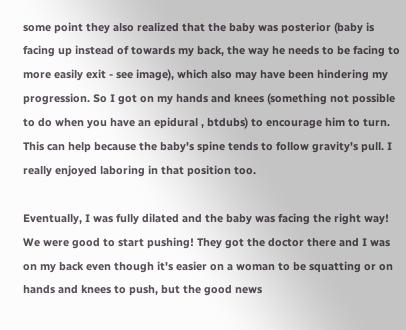some point they also realized that the baby was posterior (baby is facing up instead of towards my back, the way he needs to be facing to more easily exit - see image), which also may have been hindering my progression. So I got on my hands and knees (something not possible to do when you have an epidural , btdubs) to encourage him to turn. This can help because the baby's spine tends to follow gravity's pull. I really enjoyed laboring in that position too.

Eventually, I was fully dilated and the baby was facing the right way! We were good to start pushing! They got the doctor there and I was on my back even though it's easier on a woman to be squatting or on hands and knees to push, but the good news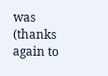was (thanks again to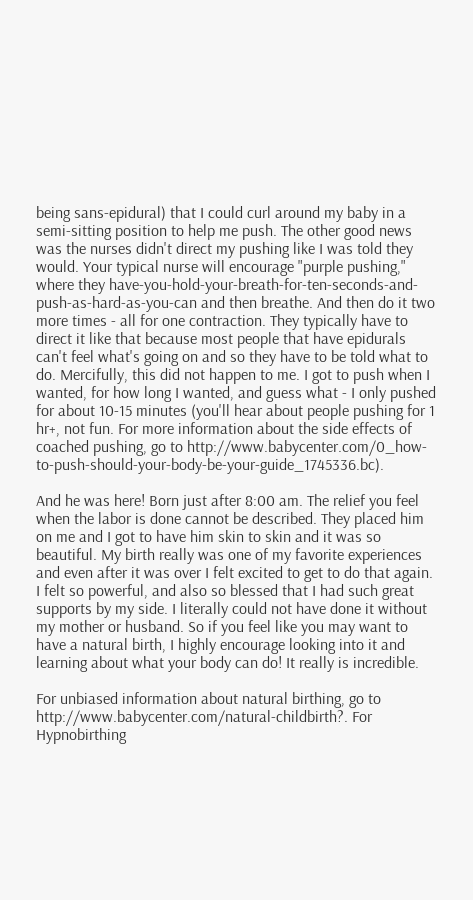being sans-epidural) that I could curl around my baby in a semi-sitting position to help me push. The other good news was the nurses didn't direct my pushing like I was told they would. Your typical nurse will encourage "purple pushing," where they have-you-hold-your-breath-for-ten-seconds-and-push-as-hard-as-you-can and then breathe. And then do it two more times - all for one contraction. They typically have to direct it like that because most people that have epidurals can't feel what's going on and so they have to be told what to do. Mercifully, this did not happen to me. I got to push when I wanted, for how long I wanted, and guess what - I only pushed for about 10-15 minutes (you'll hear about people pushing for 1 hr+, not fun. For more information about the side effects of coached pushing, go to http://www.babycenter.com/0_how-to-push-should-your-body-be-your-guide_1745336.bc).

And he was here! Born just after 8:00 am. The relief you feel when the labor is done cannot be described. They placed him on me and I got to have him skin to skin and it was so beautiful. My birth really was one of my favorite experiences and even after it was over I felt excited to get to do that again. I felt so powerful, and also so blessed that I had such great supports by my side. I literally could not have done it without my mother or husband. So if you feel like you may want to have a natural birth, I highly encourage looking into it and learning about what your body can do! It really is incredible.

For unbiased information about natural birthing, go to http://www.babycenter.com/natural-childbirth?. For Hypnobirthing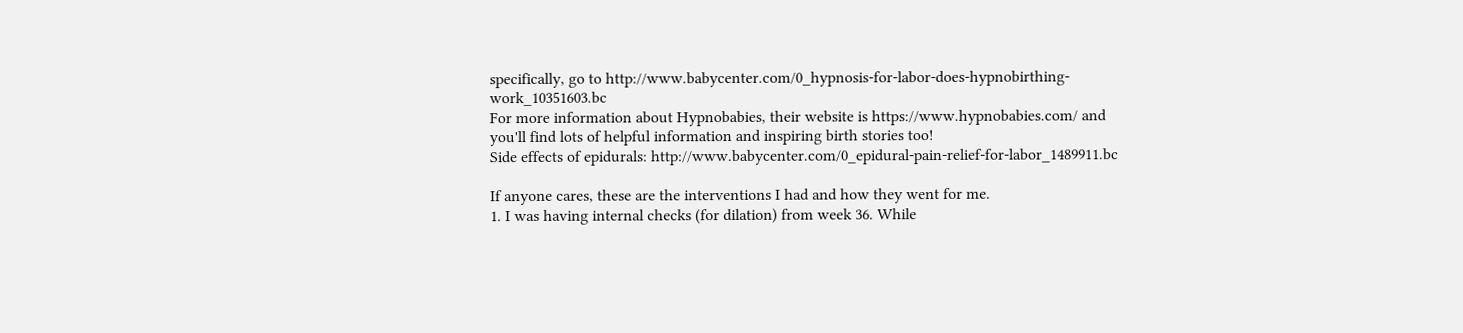specifically, go to http://www.babycenter.com/0_hypnosis-for-labor-does-hypnobirthing-work_10351603.bc
For more information about Hypnobabies, their website is https://www.hypnobabies.com/ and you'll find lots of helpful information and inspiring birth stories too!
Side effects of epidurals: http://www.babycenter.com/0_epidural-pain-relief-for-labor_1489911.bc

If anyone cares, these are the interventions I had and how they went for me.
1. I was having internal checks (for dilation) from week 36. While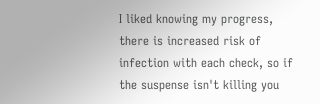I liked knowing my progress, there is increased risk of infection with each check, so if the suspense isn't killing you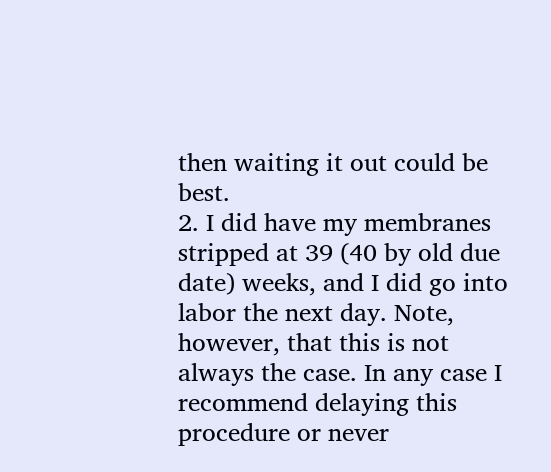then waiting it out could be best.
2. I did have my membranes stripped at 39 (40 by old due date) weeks, and I did go into labor the next day. Note, however, that this is not always the case. In any case I recommend delaying this procedure or never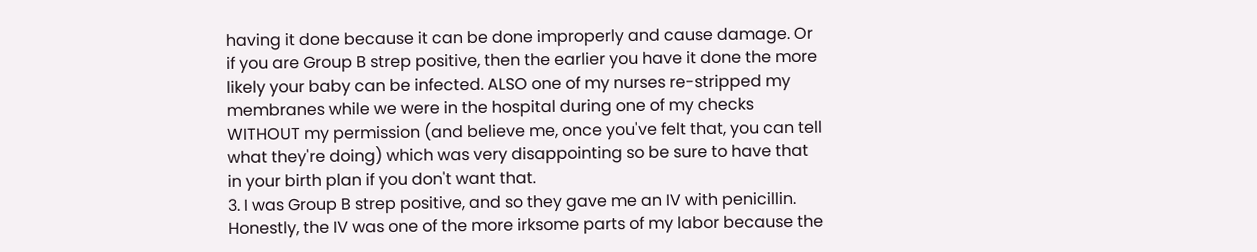having it done because it can be done improperly and cause damage. Or if you are Group B strep positive, then the earlier you have it done the more likely your baby can be infected. ALSO one of my nurses re-stripped my membranes while we were in the hospital during one of my checks WITHOUT my permission (and believe me, once you've felt that, you can tell what they're doing) which was very disappointing so be sure to have that in your birth plan if you don't want that.
3. I was Group B strep positive, and so they gave me an IV with penicillin. Honestly, the IV was one of the more irksome parts of my labor because the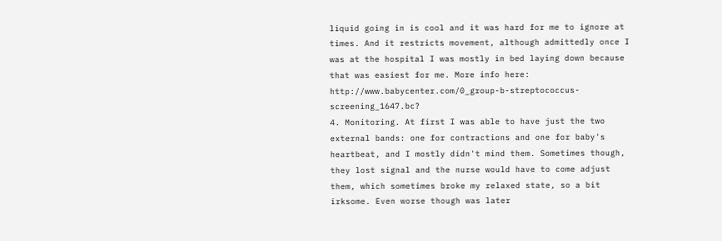liquid going in is cool and it was hard for me to ignore at times. And it restricts movement, although admittedly once I was at the hospital I was mostly in bed laying down because that was easiest for me. More info here: http://www.babycenter.com/0_group-b-streptococcus-screening_1647.bc?
4. Monitoring. At first I was able to have just the two external bands: one for contractions and one for baby's heartbeat, and I mostly didn't mind them. Sometimes though, they lost signal and the nurse would have to come adjust them, which sometimes broke my relaxed state, so a bit irksome. Even worse though was later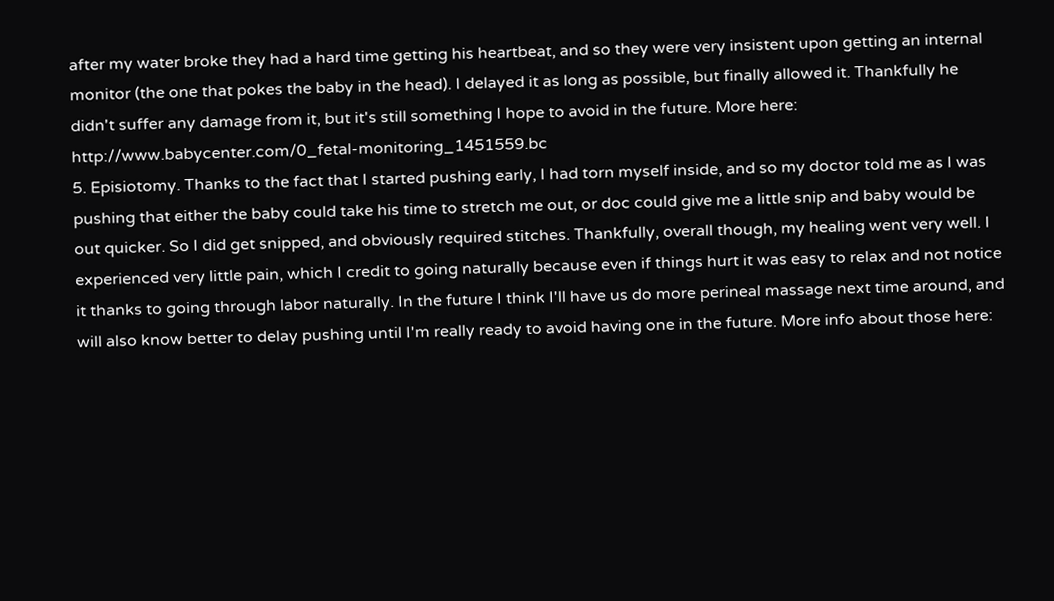after my water broke they had a hard time getting his heartbeat, and so they were very insistent upon getting an internal monitor (the one that pokes the baby in the head). I delayed it as long as possible, but finally allowed it. Thankfully he didn't suffer any damage from it, but it's still something I hope to avoid in the future. More here: http://www.babycenter.com/0_fetal-monitoring_1451559.bc
5. Episiotomy. Thanks to the fact that I started pushing early, I had torn myself inside, and so my doctor told me as I was pushing that either the baby could take his time to stretch me out, or doc could give me a little snip and baby would be out quicker. So I did get snipped, and obviously required stitches. Thankfully, overall though, my healing went very well. I experienced very little pain, which I credit to going naturally because even if things hurt it was easy to relax and not notice it thanks to going through labor naturally. In the future I think I'll have us do more perineal massage next time around, and will also know better to delay pushing until I'm really ready to avoid having one in the future. More info about those here: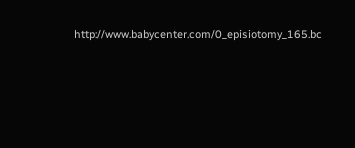http://www.babycenter.com/0_episiotomy_165.bc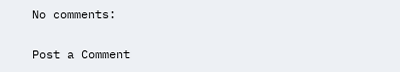No comments:

Post a Comment